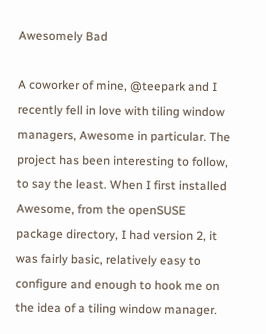Awesomely Bad

A coworker of mine, @teepark and I recently fell in love with tiling window managers, Awesome in particular. The project has been interesting to follow, to say the least. When I first installed Awesome, from the openSUSE package directory, I had version 2, it was fairly basic, relatively easy to configure and enough to hook me on the idea of a tiling window manager.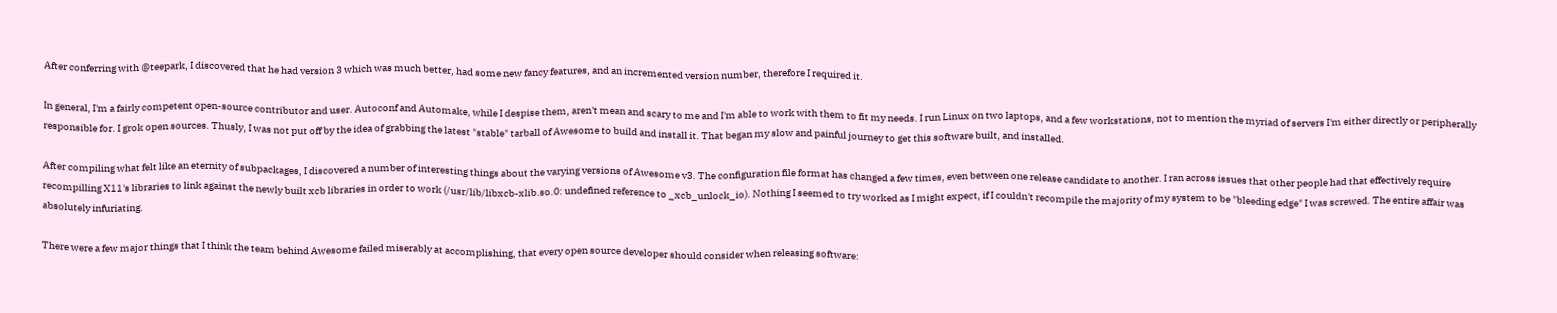After conferring with @teepark, I discovered that he had version 3 which was much better, had some new fancy features, and an incremented version number, therefore I required it.

In general, I'm a fairly competent open-source contributor and user. Autoconf and Automake, while I despise them, aren't mean and scary to me and I'm able to work with them to fit my needs. I run Linux on two laptops, and a few workstations, not to mention the myriad of servers I'm either directly or peripherally responsible for. I grok open sources. Thusly, I was not put off by the idea of grabbing the latest "stable" tarball of Awesome to build and install it. That began my slow and painful journey to get this software built, and installed.

After compiling what felt like an eternity of subpackages, I discovered a number of interesting things about the varying versions of Awesome v3. The configuration file format has changed a few times, even between one release candidate to another. I ran across issues that other people had that effectively require recompilling X11's libraries to link against the newly built xcb libraries in order to work (/usr/lib/libxcb-xlib.so.0: undefined reference to _xcb_unlock_io). Nothing I seemed to try worked as I might expect, if I couldn't recompile the majority of my system to be "bleeding edge" I was screwed. The entire affair was absolutely infuriating.

There were a few major things that I think the team behind Awesome failed miserably at accomplishing, that every open source developer should consider when releasing software: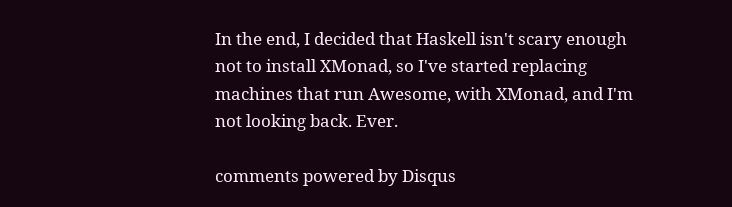In the end, I decided that Haskell isn't scary enough not to install XMonad, so I've started replacing machines that run Awesome, with XMonad, and I'm not looking back. Ever.

comments powered by Disqus